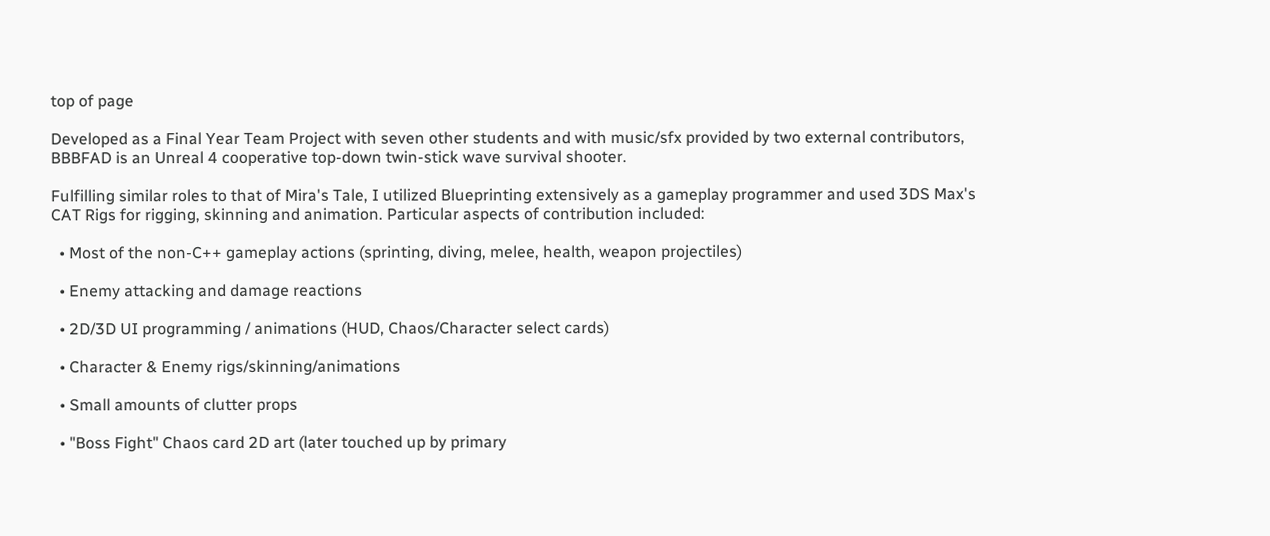top of page

Developed as a Final Year Team Project with seven other students and with music/sfx provided by two external contributors, BBBFAD is an Unreal 4 cooperative top-down twin-stick wave survival shooter.

Fulfilling similar roles to that of Mira's Tale, I utilized Blueprinting extensively as a gameplay programmer and used 3DS Max's CAT Rigs for rigging, skinning and animation. Particular aspects of contribution included:

  • Most of the non-C++ gameplay actions (sprinting, diving, melee, health, weapon projectiles)

  • Enemy attacking and damage reactions

  • 2D/3D UI programming / animations (HUD, Chaos/Character select cards)

  • Character & Enemy rigs/skinning/animations

  • Small amounts of clutter props

  • "Boss Fight" Chaos card 2D art (later touched up by primary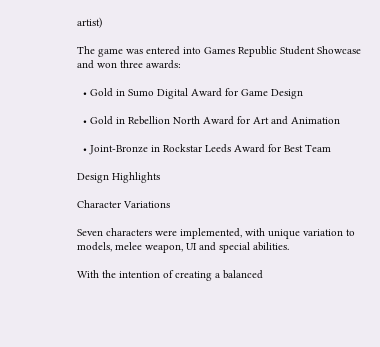artist)

The game was entered into Games Republic Student Showcase and won three awards:

  • Gold in Sumo Digital Award for Game Design

  • Gold in Rebellion North Award for Art and Animation

  • Joint-Bronze in Rockstar Leeds Award for Best Team

Design Highlights

Character Variations

Seven characters were implemented, with unique variation to models, melee weapon, UI and special abilities.

With the intention of creating a balanced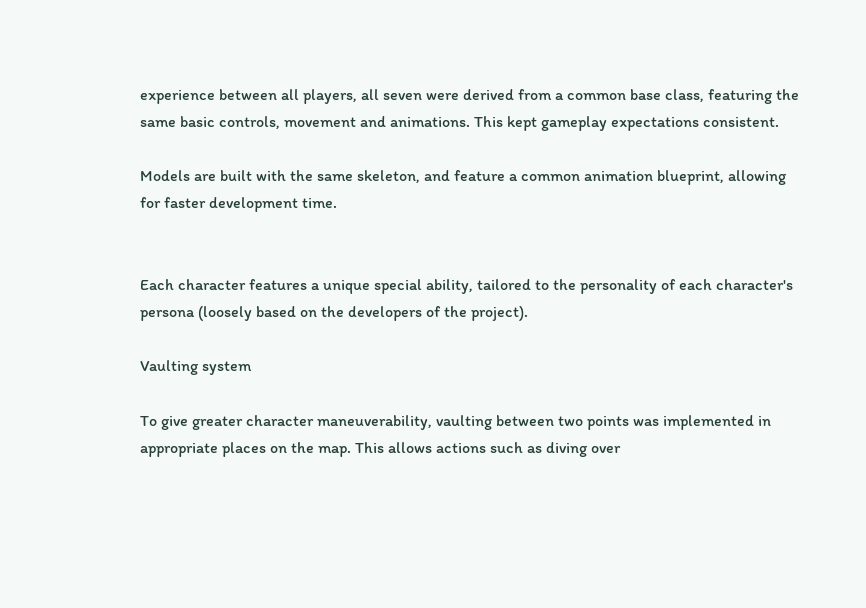experience between all players, all seven were derived from a common base class, featuring the same basic controls, movement and animations. This kept gameplay expectations consistent.

Models are built with the same skeleton, and feature a common animation blueprint, allowing for faster development time.


Each character features a unique special ability, tailored to the personality of each character's persona (loosely based on the developers of the project).

Vaulting system

To give greater character maneuverability, vaulting between two points was implemented in appropriate places on the map. This allows actions such as diving over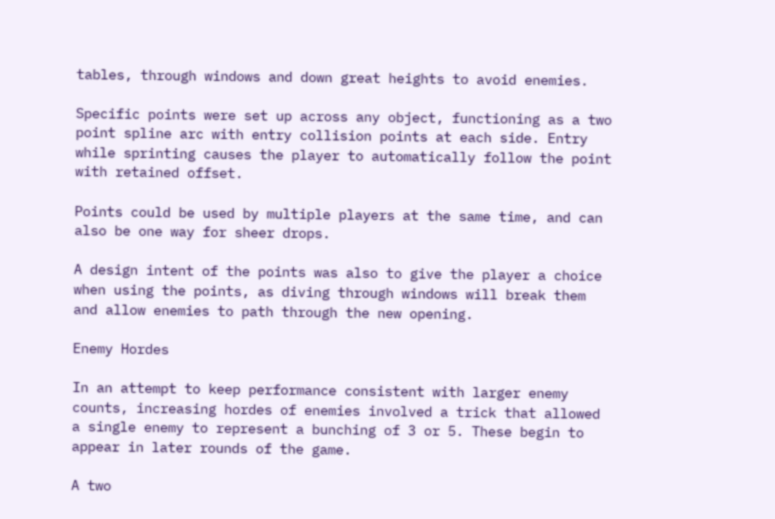tables, through windows and down great heights to avoid enemies.

Specific points were set up across any object, functioning as a two point spline arc with entry collision points at each side. Entry while sprinting causes the player to automatically follow the point with retained offset.

Points could be used by multiple players at the same time, and can also be one way for sheer drops.

A design intent of the points was also to give the player a choice when using the points, as diving through windows will break them and allow enemies to path through the new opening.

Enemy Hordes

In an attempt to keep performance consistent with larger enemy counts, increasing hordes of enemies involved a trick that allowed a single enemy to represent a bunching of 3 or 5. These begin to appear in later rounds of the game.

A two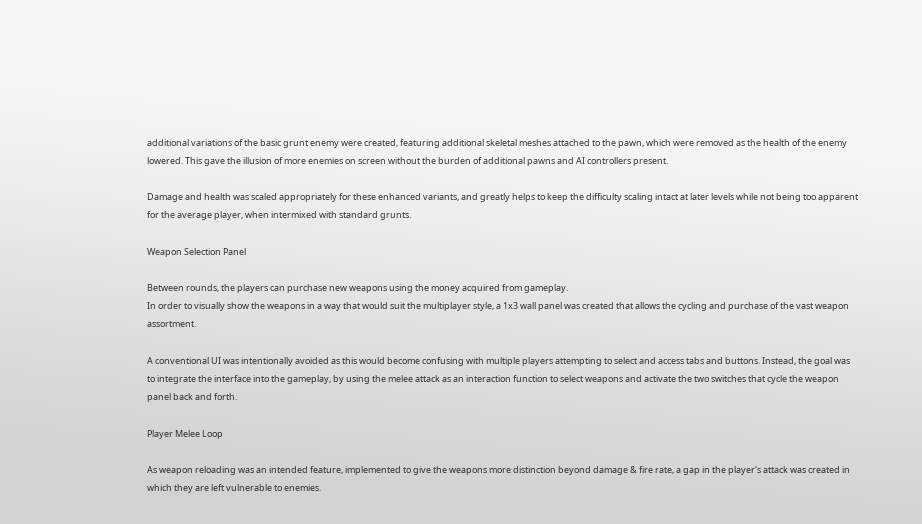additional variations of the basic grunt enemy were created, featuring additional skeletal meshes attached to the pawn, which were removed as the health of the enemy lowered. This gave the illusion of more enemies on screen without the burden of additional pawns and AI controllers present.

Damage and health was scaled appropriately for these enhanced variants, and greatly helps to keep the difficulty scaling intact at later levels while not being too apparent for the average player, when intermixed with standard grunts.

Weapon Selection Panel

Between rounds, the players can purchase new weapons using the money acquired from gameplay.
In order to visually show the weapons in a way that would suit the multiplayer style, a 1x3 wall panel was created that allows the cycling and purchase of the vast weapon assortment.

A conventional UI was intentionally avoided as this would become confusing with multiple players attempting to select and access tabs and buttons. Instead, the goal was to integrate the interface into the gameplay, by using the melee attack as an interaction function to select weapons and activate the two switches that cycle the weapon panel back and forth.

Player Melee Loop

As weapon reloading was an intended feature, implemented to give the weapons more distinction beyond damage & fire rate, a gap in the player's attack was created in which they are left vulnerable to enemies.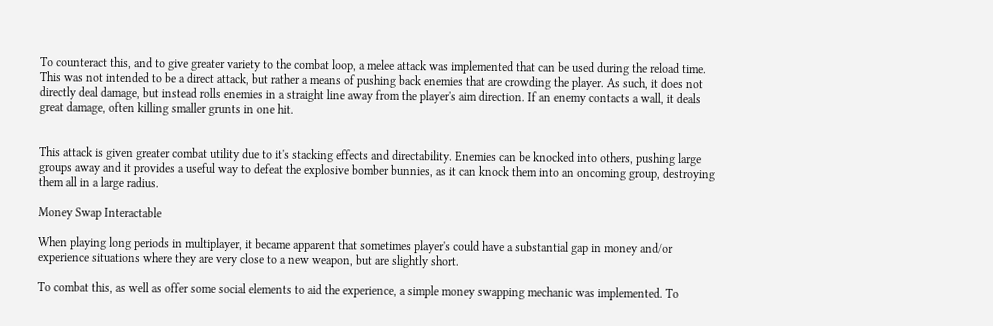To counteract this, and to give greater variety to the combat loop, a melee attack was implemented that can be used during the reload time. This was not intended to be a direct attack, but rather a means of pushing back enemies that are crowding the player. As such, it does not directly deal damage, but instead rolls enemies in a straight line away from the player's aim direction. If an enemy contacts a wall, it deals great damage, often killing smaller grunts in one hit.


This attack is given greater combat utility due to it's stacking effects and directability. Enemies can be knocked into others, pushing large groups away and it provides a useful way to defeat the explosive bomber bunnies, as it can knock them into an oncoming group, destroying them all in a large radius.

Money Swap Interactable

When playing long periods in multiplayer, it became apparent that sometimes player's could have a substantial gap in money and/or experience situations where they are very close to a new weapon, but are slightly short.

To combat this, as well as offer some social elements to aid the experience, a simple money swapping mechanic was implemented. To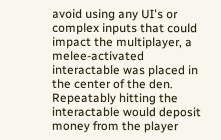avoid using any UI's or complex inputs that could impact the multiplayer, a melee-activated interactable was placed in the center of the den. Repeatably hitting the interactable would deposit money from the player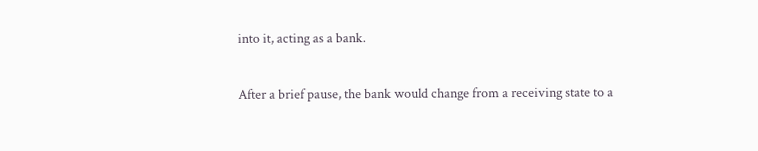into it, acting as a bank.

After a brief pause, the bank would change from a receiving state to a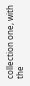collection one, with the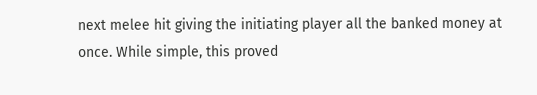next melee hit giving the initiating player all the banked money at once. While simple, this proved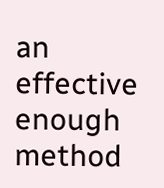an effective enough method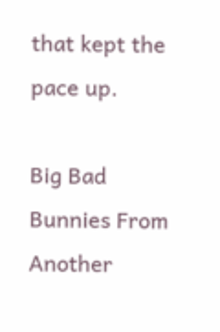that kept the pace up.

Big Bad Bunnies From Another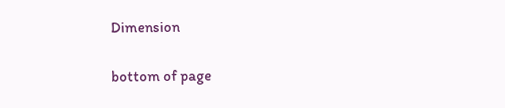Dimension

bottom of page